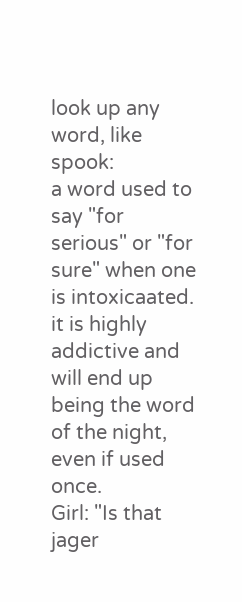look up any word, like spook:
a word used to say "for serious" or "for sure" when one is intoxicaated. it is highly addictive and will end up being the word of the night, even if used once.
Girl: "Is that jager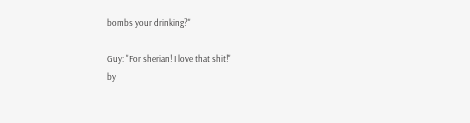bombs your drinking?"

Guy: "For sherian! I love that shit!"
by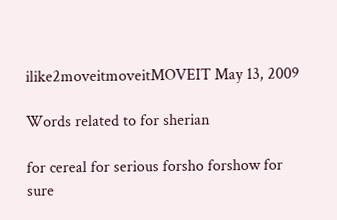ilike2moveitmoveitMOVEIT May 13, 2009

Words related to for sherian

for cereal for serious forsho forshow for sure